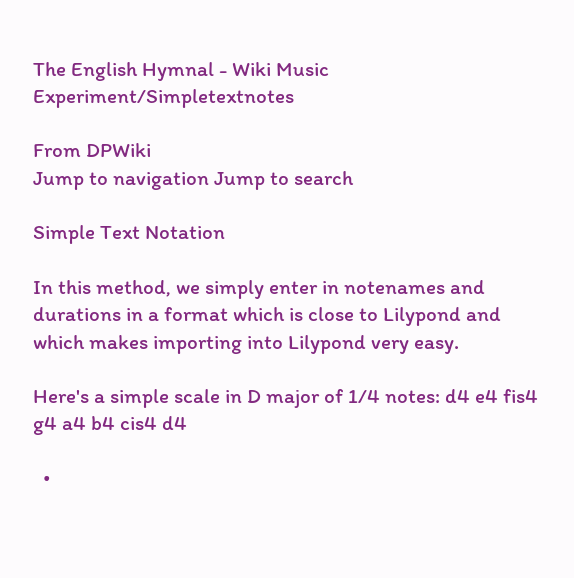The English Hymnal - Wiki Music Experiment/Simpletextnotes

From DPWiki
Jump to navigation Jump to search

Simple Text Notation

In this method, we simply enter in notenames and durations in a format which is close to Lilypond and which makes importing into Lilypond very easy.

Here's a simple scale in D major of 1/4 notes: d4 e4 fis4 g4 a4 b4 cis4 d4

  •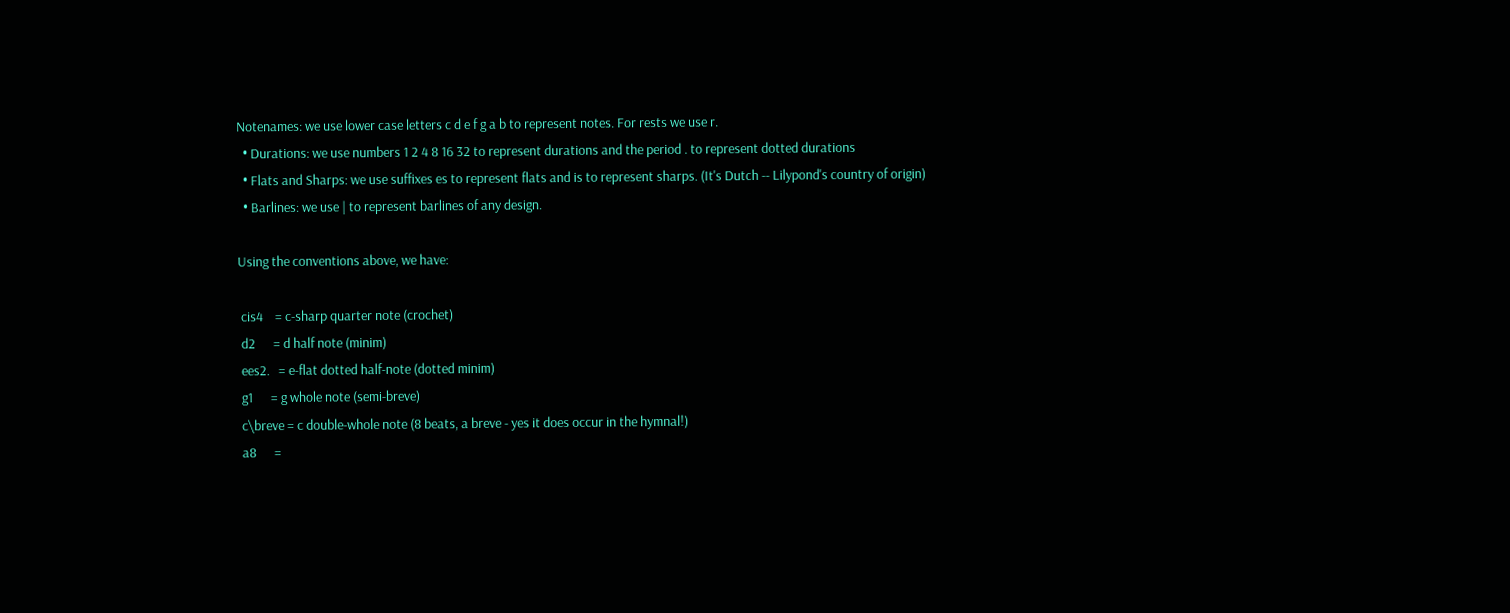Notenames: we use lower case letters c d e f g a b to represent notes. For rests we use r.
  • Durations: we use numbers 1 2 4 8 16 32 to represent durations and the period . to represent dotted durations
  • Flats and Sharps: we use suffixes es to represent flats and is to represent sharps. (It's Dutch -- Lilypond's country of origin)
  • Barlines: we use | to represent barlines of any design.

Using the conventions above, we have:

 cis4    = c-sharp quarter note (crochet)
 d2      = d half note (minim)
 ees2.   = e-flat dotted half-note (dotted minim)
 g1      = g whole note (semi-breve)
 c\breve = c double-whole note (8 beats, a breve - yes it does occur in the hymnal!)
 a8      =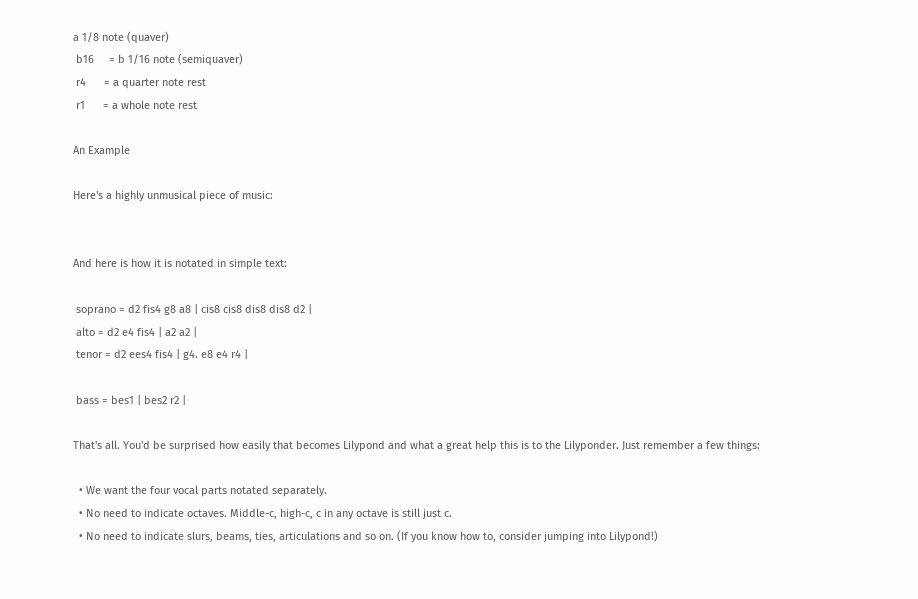a 1/8 note (quaver)
 b16     = b 1/16 note (semiquaver)
 r4      = a quarter note rest
 r1      = a whole note rest

An Example

Here's a highly unmusical piece of music:


And here is how it is notated in simple text:

 soprano = d2 fis4 g8 a8 | cis8 cis8 dis8 dis8 d2 |
 alto = d2 e4 fis4 | a2 a2 |
 tenor = d2 ees4 fis4 | g4. e8 e4 r4 |

 bass = bes1 | bes2 r2 |

That's all. You'd be surprised how easily that becomes Lilypond and what a great help this is to the Lilyponder. Just remember a few things:

  • We want the four vocal parts notated separately.
  • No need to indicate octaves. Middle-c, high-c, c in any octave is still just c.
  • No need to indicate slurs, beams, ties, articulations and so on. (If you know how to, consider jumping into Lilypond!)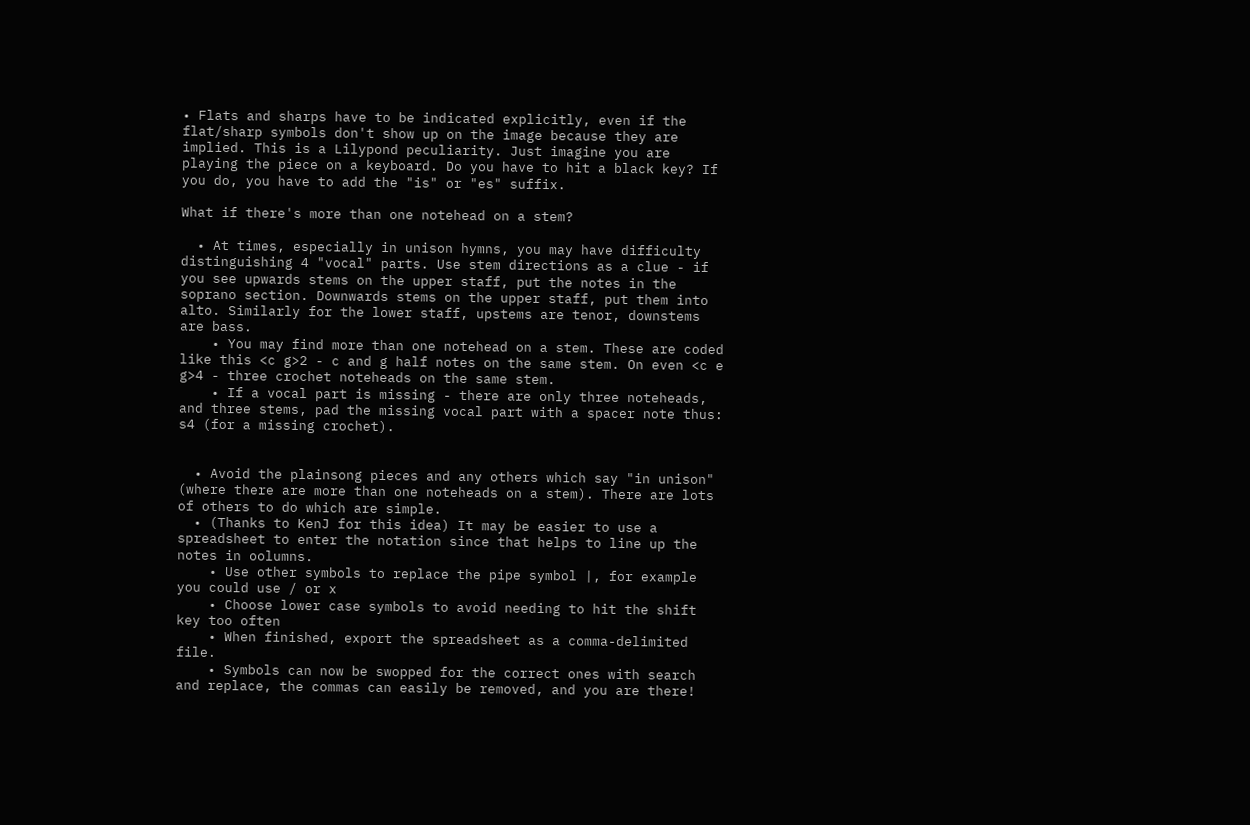• Flats and sharps have to be indicated explicitly, even if the flat/sharp symbols don't show up on the image because they are implied. This is a Lilypond peculiarity. Just imagine you are playing the piece on a keyboard. Do you have to hit a black key? If you do, you have to add the "is" or "es" suffix.

What if there's more than one notehead on a stem?

  • At times, especially in unison hymns, you may have difficulty distinguishing 4 "vocal" parts. Use stem directions as a clue - if you see upwards stems on the upper staff, put the notes in the soprano section. Downwards stems on the upper staff, put them into alto. Similarly for the lower staff, upstems are tenor, downstems are bass.
    • You may find more than one notehead on a stem. These are coded like this <c g>2 - c and g half notes on the same stem. On even <c e g>4 - three crochet noteheads on the same stem.
    • If a vocal part is missing - there are only three noteheads, and three stems, pad the missing vocal part with a spacer note thus: s4 (for a missing crochet).


  • Avoid the plainsong pieces and any others which say "in unison" (where there are more than one noteheads on a stem). There are lots of others to do which are simple.
  • (Thanks to KenJ for this idea) It may be easier to use a spreadsheet to enter the notation since that helps to line up the notes in oolumns.
    • Use other symbols to replace the pipe symbol |, for example you could use / or x
    • Choose lower case symbols to avoid needing to hit the shift key too often
    • When finished, export the spreadsheet as a comma-delimited file.
    • Symbols can now be swopped for the correct ones with search and replace, the commas can easily be removed, and you are there!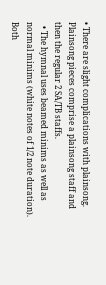• There are slight complications with plainsong. Plainsong pieces comprise a plainsong staff and then the regular 2 SA/TB staffs.
  • The hymnal uses beamed minims as well as normal minims (white notes of 1/2 note duration). Both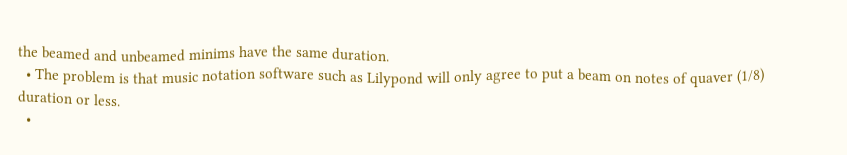the beamed and unbeamed minims have the same duration.
  • The problem is that music notation software such as Lilypond will only agree to put a beam on notes of quaver (1/8) duration or less.
  •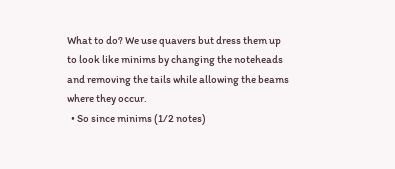What to do? We use quavers but dress them up to look like minims by changing the noteheads and removing the tails while allowing the beams where they occur.
  • So since minims (1/2 notes)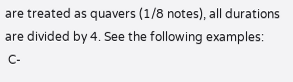are treated as quavers (1/8 notes), all durations are divided by 4. See the following examples:
 C-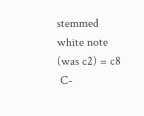stemmed white note (was c2) = c8
 C-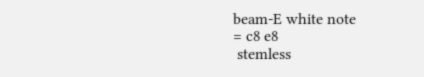beam-E white note           = c8 e8
 stemless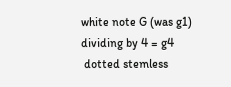white note G (was g1) dividing by 4 = g4
 dotted stemless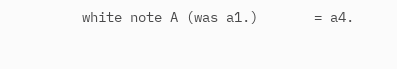white note A (was a1.)       = a4.